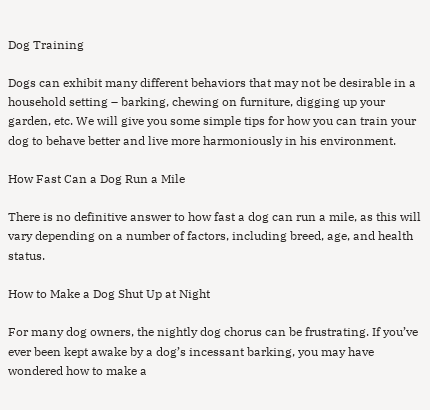Dog Training

Dogs can exhibit many different behaviors that may not be desirable in a household setting – barking, chewing on furniture, digging up your garden, etc. We will give you some simple tips for how you can train your dog to behave better and live more harmoniously in his environment.

How Fast Can a Dog Run a Mile

There is no definitive answer to how fast a dog can run a mile, as this will vary depending on a number of factors, including breed, age, and health status.

How to Make a Dog Shut Up at Night

For many dog owners, the nightly dog chorus can be frustrating. If you’ve ever been kept awake by a dog’s incessant barking, you may have wondered how to make a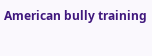American bully training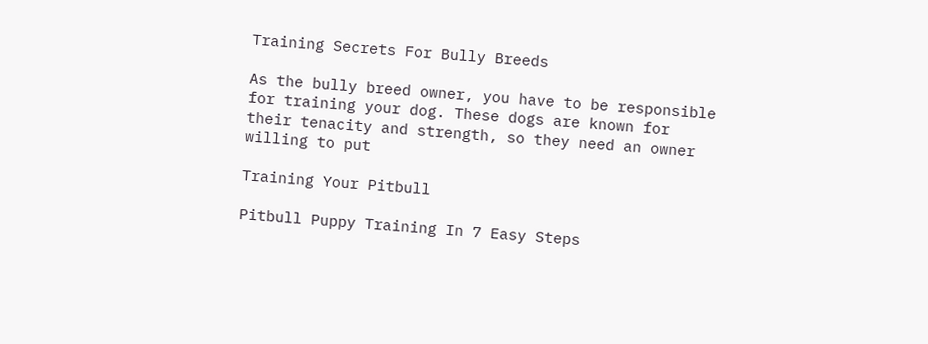Training Secrets For Bully Breeds

As the bully breed owner, you have to be responsible for training your dog. These dogs are known for their tenacity and strength, so they need an owner willing to put

Training Your Pitbull

Pitbull Puppy Training In 7 Easy Steps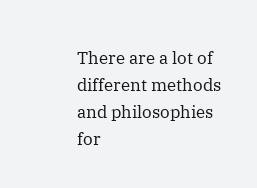There are a lot of different methods and philosophies for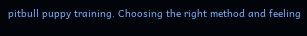pitbull puppy training. Choosing the right method and feeling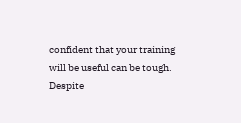confident that your training will be useful can be tough. Despite